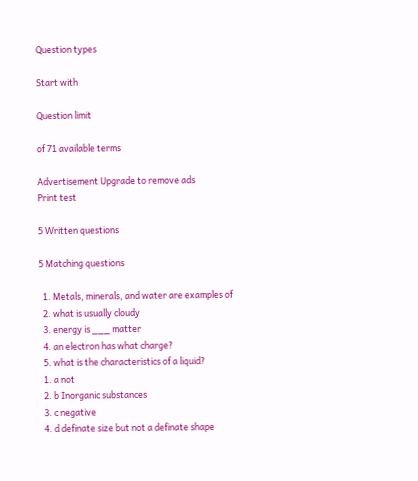Question types

Start with

Question limit

of 71 available terms

Advertisement Upgrade to remove ads
Print test

5 Written questions

5 Matching questions

  1. Metals, minerals, and water are examples of
  2. what is usually cloudy
  3. energy is ___ matter
  4. an electron has what charge?
  5. what is the characteristics of a liquid?
  1. a not
  2. b Inorganic substances
  3. c negative
  4. d definate size but not a definate shape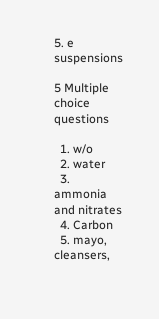5. e suspensions

5 Multiple choice questions

  1. w/o
  2. water
  3. ammonia and nitrates
  4. Carbon
  5. mayo, cleansers,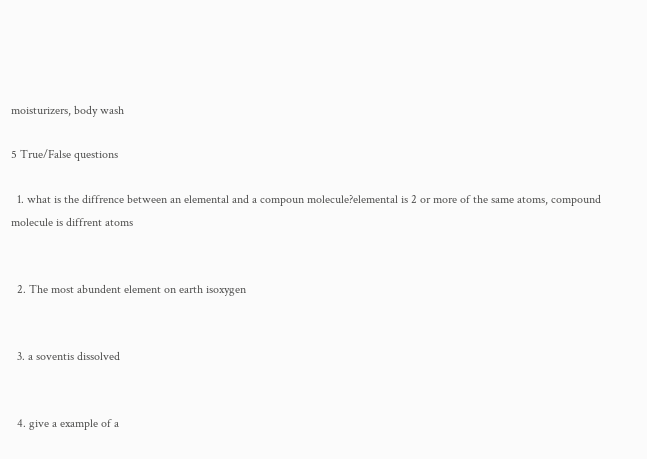moisturizers, body wash

5 True/False questions

  1. what is the diffrence between an elemental and a compoun molecule?elemental is 2 or more of the same atoms, compound molecule is diffrent atoms


  2. The most abundent element on earth isoxygen


  3. a soventis dissolved


  4. give a example of a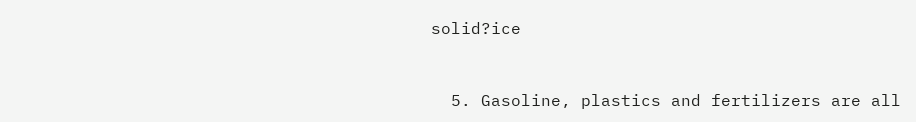solid?ice


  5. Gasoline, plastics and fertilizers are all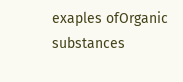exaples ofOrganic substances